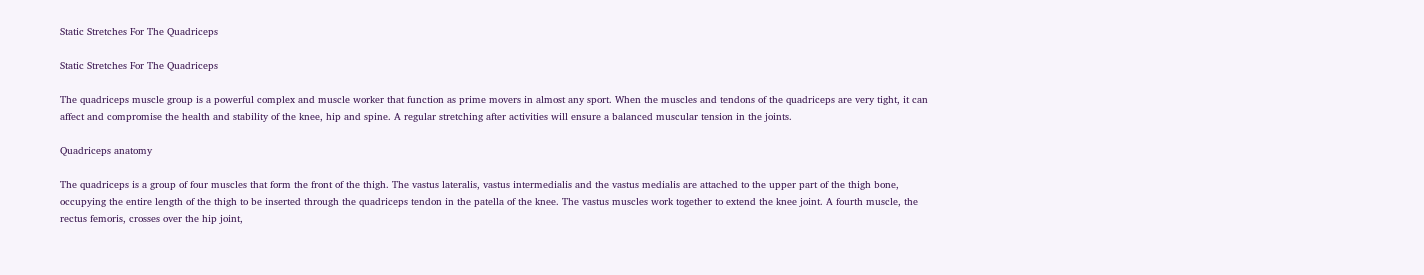Static Stretches For The Quadriceps

Static Stretches For The Quadriceps

The quadriceps muscle group is a powerful complex and muscle worker that function as prime movers in almost any sport. When the muscles and tendons of the quadriceps are very tight, it can affect and compromise the health and stability of the knee, hip and spine. A regular stretching after activities will ensure a balanced muscular tension in the joints.

Quadriceps anatomy

The quadriceps is a group of four muscles that form the front of the thigh. The vastus lateralis, vastus intermedialis and the vastus medialis are attached to the upper part of the thigh bone, occupying the entire length of the thigh to be inserted through the quadriceps tendon in the patella of the knee. The vastus muscles work together to extend the knee joint. A fourth muscle, the rectus femoris, crosses over the hip joint,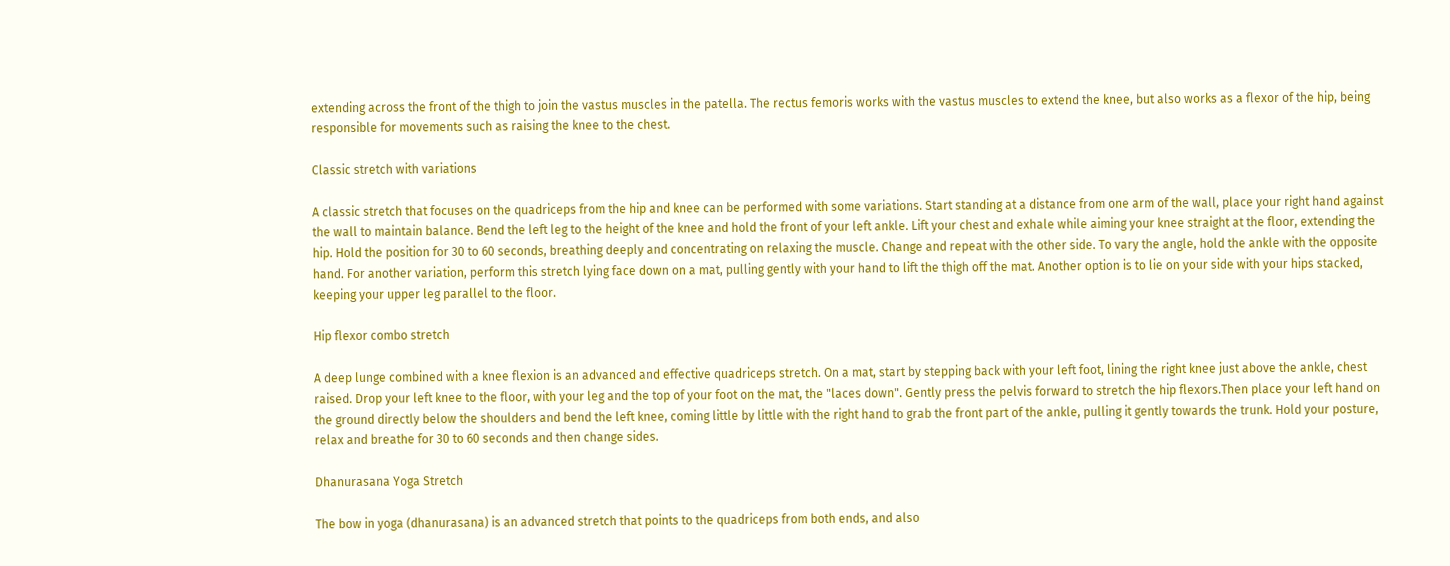extending across the front of the thigh to join the vastus muscles in the patella. The rectus femoris works with the vastus muscles to extend the knee, but also works as a flexor of the hip, being responsible for movements such as raising the knee to the chest.

Classic stretch with variations

A classic stretch that focuses on the quadriceps from the hip and knee can be performed with some variations. Start standing at a distance from one arm of the wall, place your right hand against the wall to maintain balance. Bend the left leg to the height of the knee and hold the front of your left ankle. Lift your chest and exhale while aiming your knee straight at the floor, extending the hip. Hold the position for 30 to 60 seconds, breathing deeply and concentrating on relaxing the muscle. Change and repeat with the other side. To vary the angle, hold the ankle with the opposite hand. For another variation, perform this stretch lying face down on a mat, pulling gently with your hand to lift the thigh off the mat. Another option is to lie on your side with your hips stacked, keeping your upper leg parallel to the floor.

Hip flexor combo stretch

A deep lunge combined with a knee flexion is an advanced and effective quadriceps stretch. On a mat, start by stepping back with your left foot, lining the right knee just above the ankle, chest raised. Drop your left knee to the floor, with your leg and the top of your foot on the mat, the "laces down". Gently press the pelvis forward to stretch the hip flexors.Then place your left hand on the ground directly below the shoulders and bend the left knee, coming little by little with the right hand to grab the front part of the ankle, pulling it gently towards the trunk. Hold your posture, relax and breathe for 30 to 60 seconds and then change sides.

Dhanurasana Yoga Stretch

The bow in yoga (dhanurasana) is an advanced stretch that points to the quadriceps from both ends, and also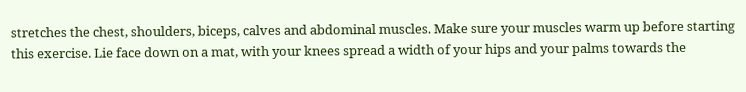stretches the chest, shoulders, biceps, calves and abdominal muscles. Make sure your muscles warm up before starting this exercise. Lie face down on a mat, with your knees spread a width of your hips and your palms towards the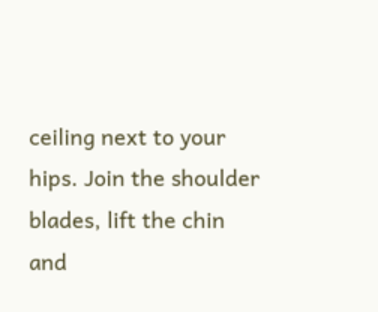ceiling next to your hips. Join the shoulder blades, lift the chin and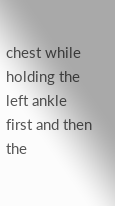chest while holding the left ankle first and then the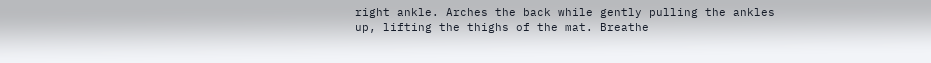right ankle. Arches the back while gently pulling the ankles up, lifting the thighs of the mat. Breathe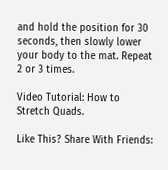and hold the position for 30 seconds, then slowly lower your body to the mat. Repeat 2 or 3 times.

Video Tutorial: How to Stretch Quads.

Like This? Share With Friends: